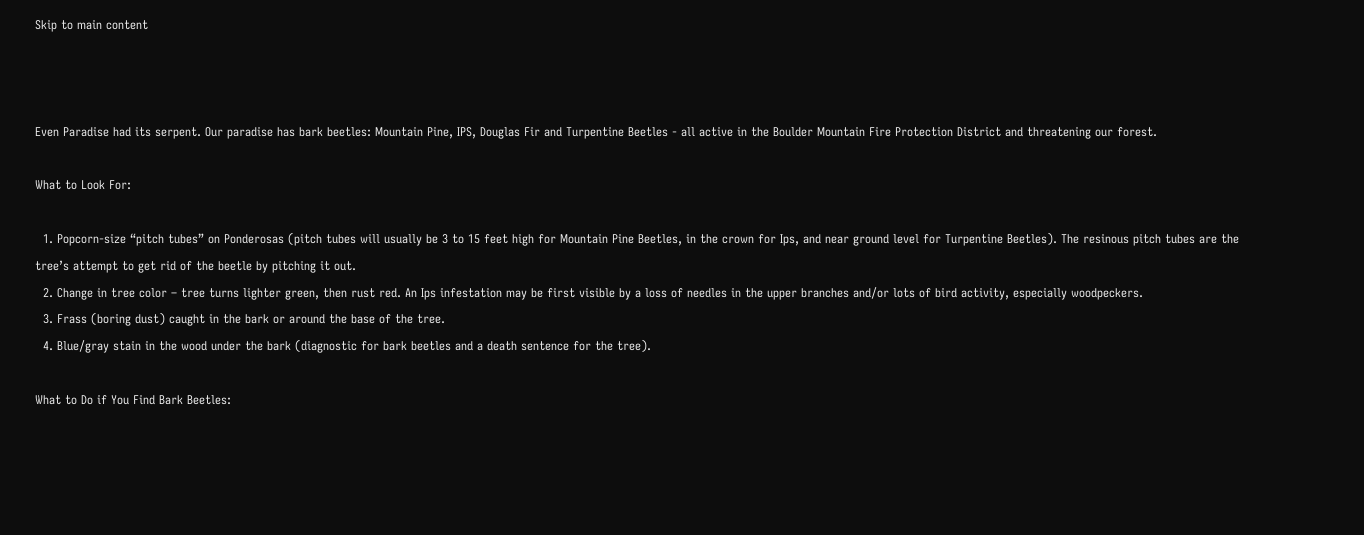Skip to main content



Even Paradise had its serpent. Our paradise has bark beetles: Mountain Pine, IPS, Douglas Fir and Turpentine Beetles - all active in the Boulder Mountain Fire Protection District and threatening our forest.

What to Look For:

  1. Popcorn-size “pitch tubes” on Ponderosas (pitch tubes will usually be 3 to 15 feet high for Mountain Pine Beetles, in the crown for Ips, and near ground level for Turpentine Beetles). The resinous pitch tubes are the tree’s attempt to get rid of the beetle by pitching it out.
  2. Change in tree color – tree turns lighter green, then rust red. An Ips infestation may be first visible by a loss of needles in the upper branches and/or lots of bird activity, especially woodpeckers.
  3. Frass (boring dust) caught in the bark or around the base of the tree.
  4. Blue/gray stain in the wood under the bark (diagnostic for bark beetles and a death sentence for the tree).

What to Do if You Find Bark Beetles: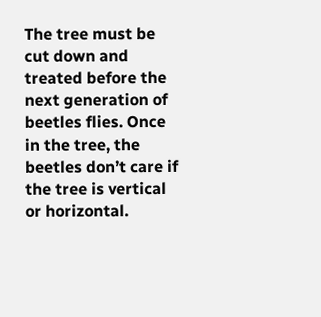The tree must be cut down and treated before the next generation of beetles flies. Once in the tree, the beetles don’t care if the tree is vertical or horizontal.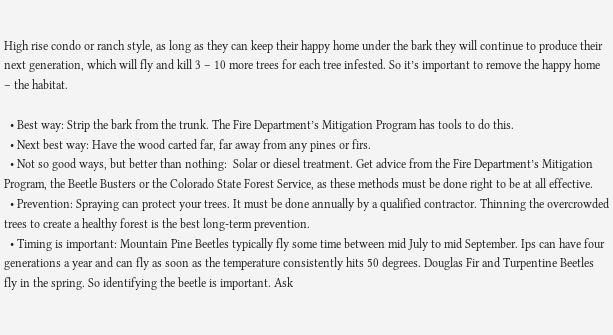High rise condo or ranch style, as long as they can keep their happy home under the bark they will continue to produce their next generation, which will fly and kill 3 – 10 more trees for each tree infested. So it’s important to remove the happy home – the habitat.

  • Best way: Strip the bark from the trunk. The Fire Department’s Mitigation Program has tools to do this.
  • Next best way: Have the wood carted far, far away from any pines or firs.
  • Not so good ways, but better than nothing:  Solar or diesel treatment. Get advice from the Fire Department’s Mitigation Program, the Beetle Busters or the Colorado State Forest Service, as these methods must be done right to be at all effective.
  • Prevention: Spraying can protect your trees. It must be done annually by a qualified contractor. Thinning the overcrowded trees to create a healthy forest is the best long-term prevention.
  • Timing is important: Mountain Pine Beetles typically fly some time between mid July to mid September. Ips can have four generations a year and can fly as soon as the temperature consistently hits 50 degrees. Douglas Fir and Turpentine Beetles fly in the spring. So identifying the beetle is important. Ask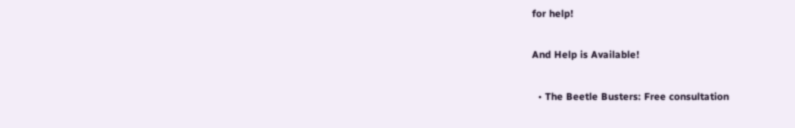for help!

And Help is Available!

  • The Beetle Busters: Free consultation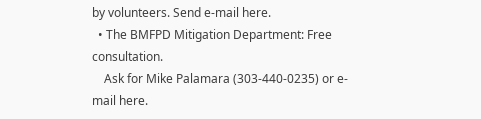by volunteers. Send e-mail here.
  • The BMFPD Mitigation Department: Free consultation.
    Ask for Mike Palamara (303-440-0235) or e-mail here.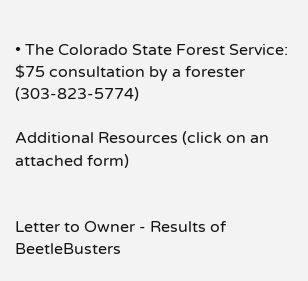• The Colorado State Forest Service: $75 consultation by a forester (303-823-5774)

Additional Resources (click on an attached form)


Letter to Owner - Results of BeetleBusters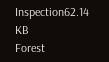Inspection62.14 KB
Forest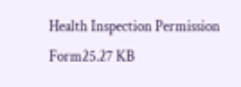Health Inspection Permission Form25.27 KB